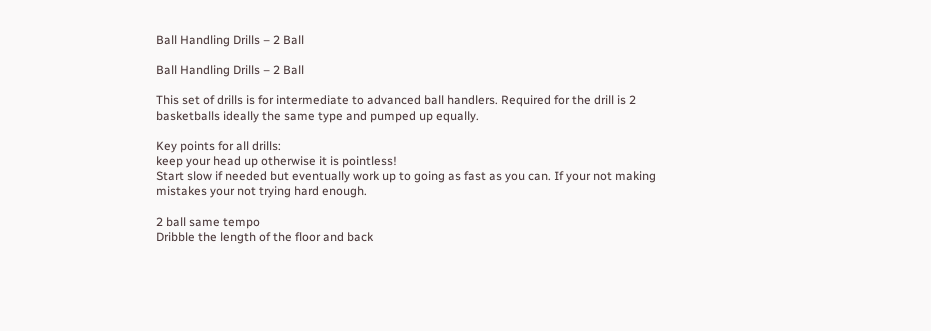Ball Handling Drills – 2 Ball

Ball Handling Drills – 2 Ball

This set of drills is for intermediate to advanced ball handlers. Required for the drill is 2 basketballs ideally the same type and pumped up equally.

Key points for all drills:
keep your head up otherwise it is pointless!
Start slow if needed but eventually work up to going as fast as you can. If your not making mistakes your not trying hard enough.

2 ball same tempo
Dribble the length of the floor and back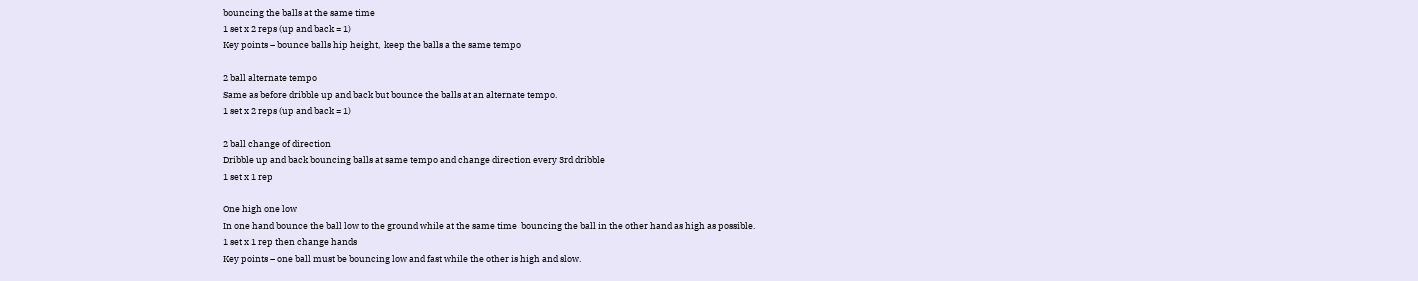bouncing the balls at the same time
1 set x 2 reps (up and back = 1)
Key points – bounce balls hip height,  keep the balls a the same tempo

2 ball alternate tempo
Same as before dribble up and back but bounce the balls at an alternate tempo.
1 set x 2 reps (up and back = 1)

2 ball change of direction
Dribble up and back bouncing balls at same tempo and change direction every 3rd dribble
1 set x 1 rep

One high one low
In one hand bounce the ball low to the ground while at the same time  bouncing the ball in the other hand as high as possible.
1 set x 1 rep then change hands
Key points – one ball must be bouncing low and fast while the other is high and slow.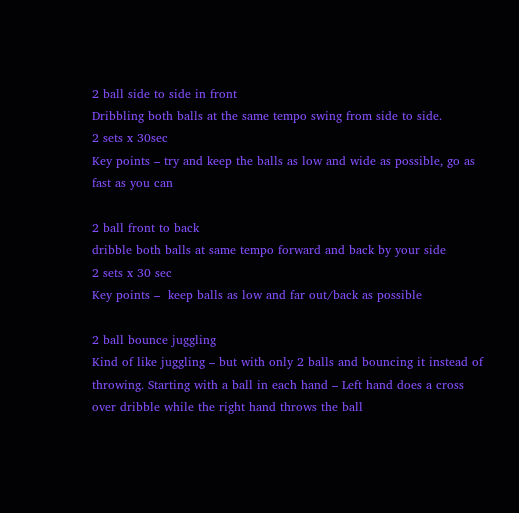2 ball side to side in front
Dribbling both balls at the same tempo swing from side to side.
2 sets x 30sec
Key points – try and keep the balls as low and wide as possible, go as fast as you can

2 ball front to back
dribble both balls at same tempo forward and back by your side
2 sets x 30 sec
Key points –  keep balls as low and far out/back as possible

2 ball bounce juggling
Kind of like juggling – but with only 2 balls and bouncing it instead of throwing. Starting with a ball in each hand – Left hand does a cross over dribble while the right hand throws the ball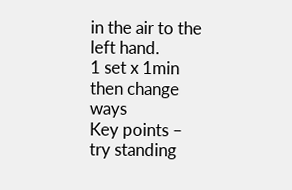in the air to the left hand.
1 set x 1min then change ways
Key points – try standing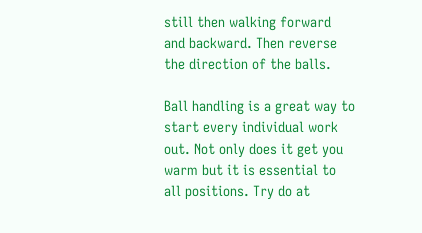still then walking forward and backward. Then reverse the direction of the balls.

Ball handling is a great way to start every individual work out. Not only does it get you warm but it is essential to all positions. Try do at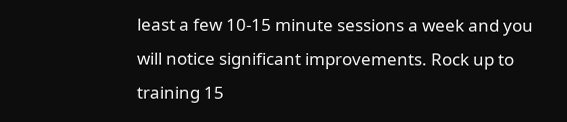least a few 10-15 minute sessions a week and you will notice significant improvements. Rock up to training 15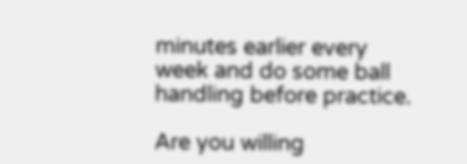minutes earlier every week and do some ball handling before practice.

Are you willing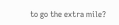to go the extra mile?